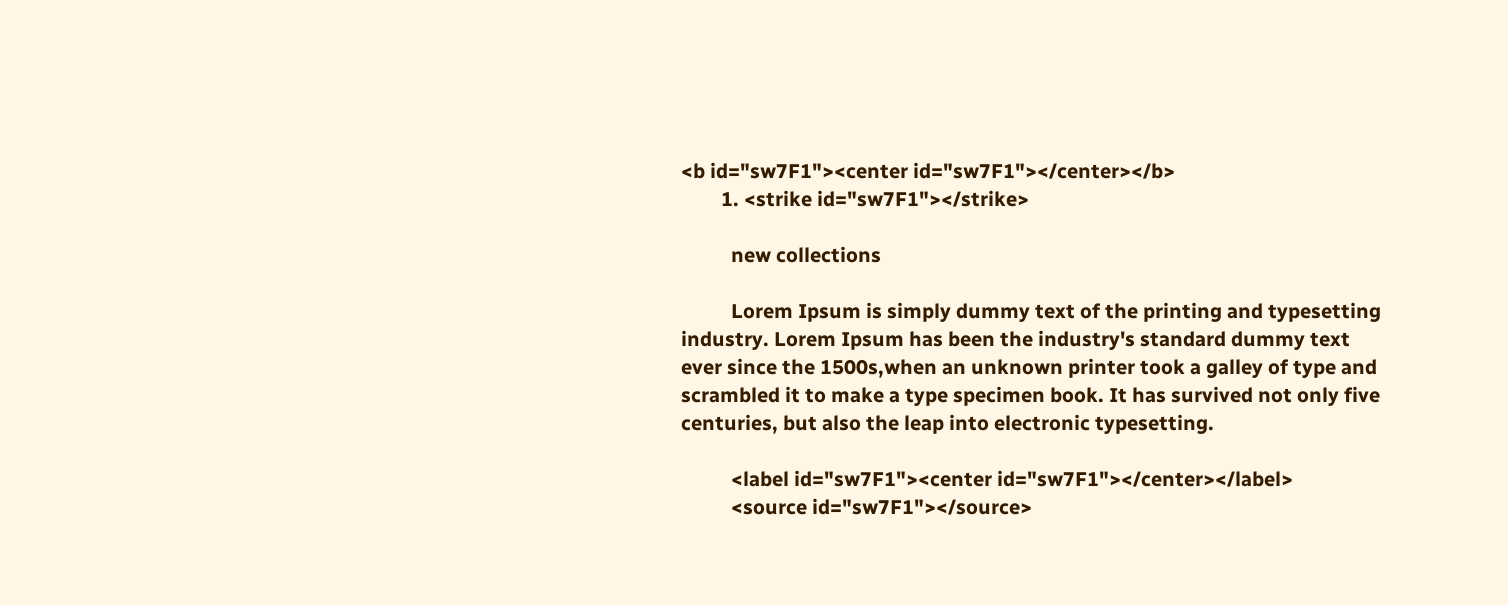<b id="sw7F1"><center id="sw7F1"></center></b>
        1. <strike id="sw7F1"></strike>

          new collections

          Lorem Ipsum is simply dummy text of the printing and typesetting industry. Lorem Ipsum has been the industry's standard dummy text ever since the 1500s,when an unknown printer took a galley of type and scrambled it to make a type specimen book. It has survived not only five centuries, but also the leap into electronic typesetting.

          <label id="sw7F1"><center id="sw7F1"></center></label>
          <source id="sw7F1"></source>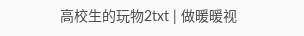高校生的玩物2txt | 做暖暖视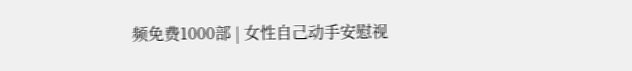频免费1000部 | 女性自己动手安慰视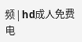频 | hd成人免费电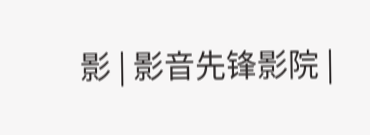影 | 影音先锋影院 |